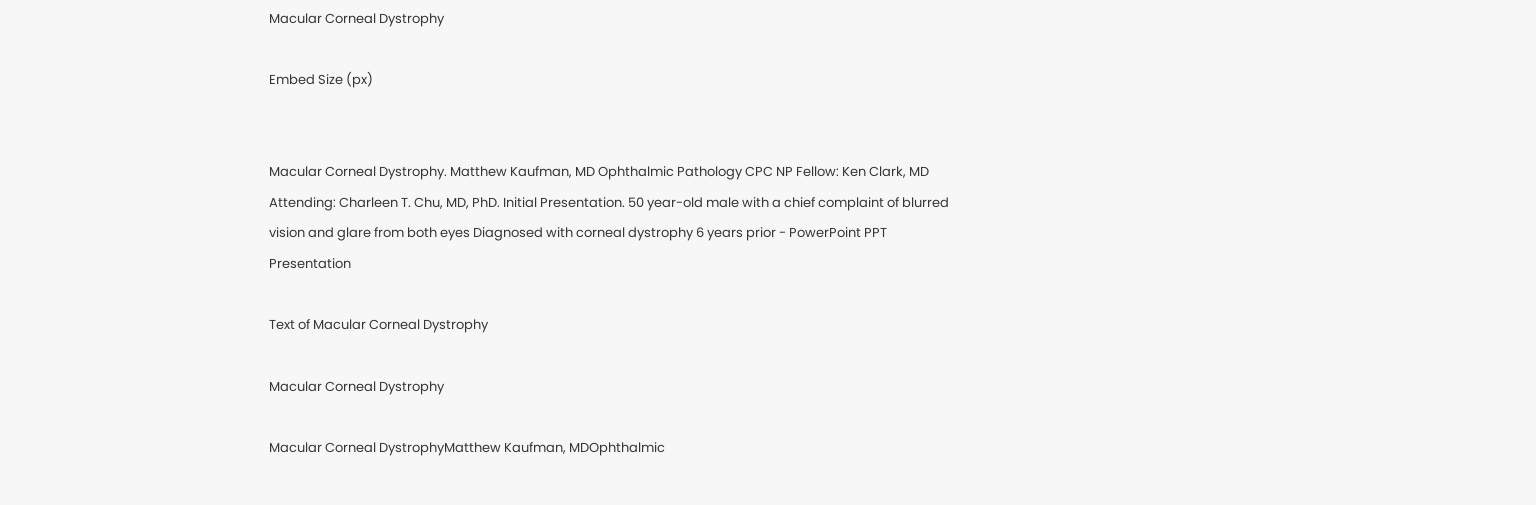Macular Corneal Dystrophy

Embed Size (px)


Macular Corneal Dystrophy. Matthew Kaufman, MD Ophthalmic Pathology CPC NP Fellow: Ken Clark, MD Attending: Charleen T. Chu, MD, PhD. Initial Presentation. 50 year-old male with a chief complaint of blurred vision and glare from both eyes Diagnosed with corneal dystrophy 6 years prior - PowerPoint PPT Presentation

Text of Macular Corneal Dystrophy

Macular Corneal Dystrophy

Macular Corneal DystrophyMatthew Kaufman, MDOphthalmic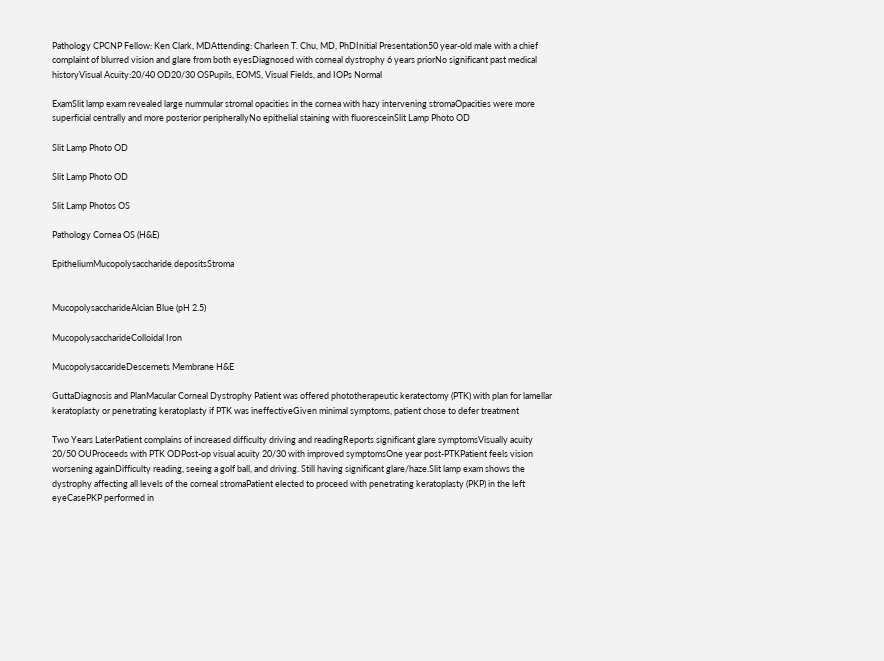Pathology CPCNP Fellow: Ken Clark, MDAttending: Charleen T. Chu, MD, PhDInitial Presentation50 year-old male with a chief complaint of blurred vision and glare from both eyesDiagnosed with corneal dystrophy 6 years priorNo significant past medical historyVisual Acuity:20/40 OD20/30 OSPupils, EOMS, Visual Fields, and IOPs Normal

ExamSlit lamp exam revealed large nummular stromal opacities in the cornea with hazy intervening stromaOpacities were more superficial centrally and more posterior peripherallyNo epithelial staining with fluoresceinSlit Lamp Photo OD

Slit Lamp Photo OD

Slit Lamp Photo OD

Slit Lamp Photos OS

Pathology Cornea OS (H&E)

EpitheliumMucopolysaccharide depositsStroma


MucopolysaccharideAlcian Blue (pH 2.5)

MucopolysaccharideColloidal Iron

MucopolysaccarideDescemets Membrane H&E

GuttaDiagnosis and PlanMacular Corneal Dystrophy Patient was offered phototherapeutic keratectomy (PTK) with plan for lamellar keratoplasty or penetrating keratoplasty if PTK was ineffectiveGiven minimal symptoms, patient chose to defer treatment

Two Years LaterPatient complains of increased difficulty driving and readingReports significant glare symptomsVisually acuity 20/50 OUProceeds with PTK ODPost-op visual acuity 20/30 with improved symptomsOne year post-PTKPatient feels vision worsening againDifficulty reading, seeing a golf ball, and driving. Still having significant glare/haze.Slit lamp exam shows the dystrophy affecting all levels of the corneal stromaPatient elected to proceed with penetrating keratoplasty (PKP) in the left eyeCasePKP performed in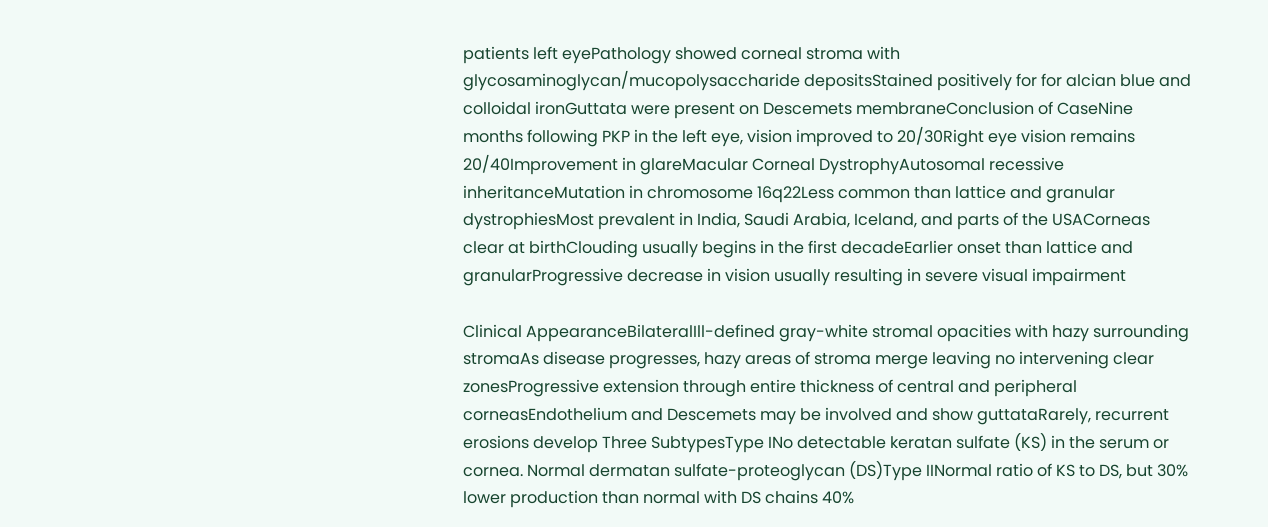patients left eyePathology showed corneal stroma with glycosaminoglycan/mucopolysaccharide depositsStained positively for for alcian blue and colloidal ironGuttata were present on Descemets membraneConclusion of CaseNine months following PKP in the left eye, vision improved to 20/30Right eye vision remains 20/40Improvement in glareMacular Corneal DystrophyAutosomal recessive inheritanceMutation in chromosome 16q22Less common than lattice and granular dystrophiesMost prevalent in India, Saudi Arabia, Iceland, and parts of the USACorneas clear at birthClouding usually begins in the first decadeEarlier onset than lattice and granularProgressive decrease in vision usually resulting in severe visual impairment

Clinical AppearanceBilateralIll-defined gray-white stromal opacities with hazy surrounding stromaAs disease progresses, hazy areas of stroma merge leaving no intervening clear zonesProgressive extension through entire thickness of central and peripheral corneasEndothelium and Descemets may be involved and show guttataRarely, recurrent erosions develop Three SubtypesType INo detectable keratan sulfate (KS) in the serum or cornea. Normal dermatan sulfate-proteoglycan (DS)Type IINormal ratio of KS to DS, but 30% lower production than normal with DS chains 40%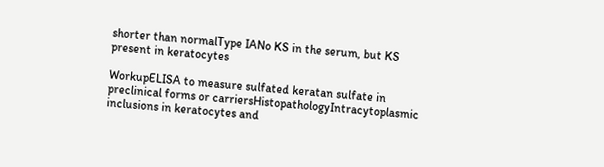shorter than normalType IANo KS in the serum, but KS present in keratocytes

WorkupELISA to measure sulfated keratan sulfate in preclinical forms or carriersHistopathologyIntracytoplasmic inclusions in keratocytes and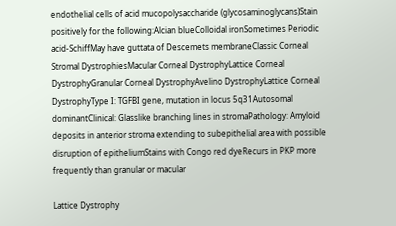endothelial cells of acid mucopolysaccharide (glycosaminoglycans)Stain positively for the following:Alcian blueColloidal ironSometimes Periodic acid-SchiffMay have guttata of Descemets membraneClassic Corneal Stromal DystrophiesMacular Corneal DystrophyLattice Corneal DystrophyGranular Corneal DystrophyAvelino DystrophyLattice Corneal DystrophyType I: TGFBI gene, mutation in locus 5q31Autosomal dominantClinical: Glasslike branching lines in stromaPathology: Amyloid deposits in anterior stroma extending to subepithelial area with possible disruption of epitheliumStains with Congo red dyeRecurs in PKP more frequently than granular or macular

Lattice Dystrophy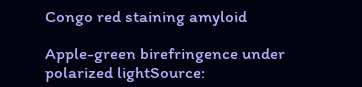Congo red staining amyloid

Apple-green birefringence under polarized lightSource: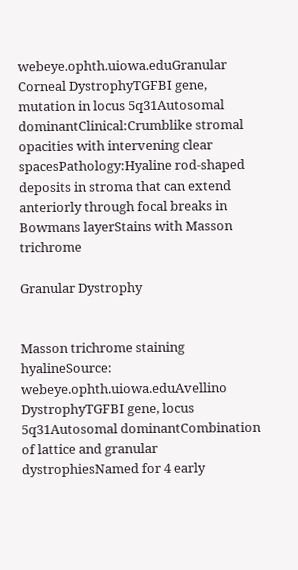webeye.ophth.uiowa.eduGranular Corneal DystrophyTGFBI gene, mutation in locus 5q31Autosomal dominantClinical:Crumblike stromal opacities with intervening clear spacesPathology:Hyaline rod-shaped deposits in stroma that can extend anteriorly through focal breaks in Bowmans layerStains with Masson trichrome

Granular Dystrophy


Masson trichrome staining hyalineSource: webeye.ophth.uiowa.eduAvellino DystrophyTGFBI gene, locus 5q31Autosomal dominantCombination of lattice and granular dystrophiesNamed for 4 early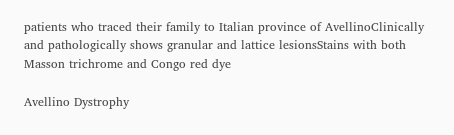patients who traced their family to Italian province of AvellinoClinically and pathologically shows granular and lattice lesionsStains with both Masson trichrome and Congo red dye

Avellino Dystrophy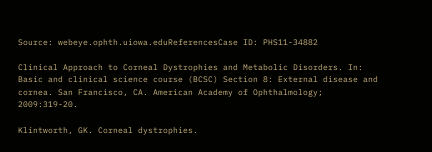Source: webeye.ophth.uiowa.eduReferencesCase ID: PHS11-34882

Clinical Approach to Corneal Dystrophies and Metabolic Disorders. In: Basic and clinical science course (BCSC) Section 8: External disease and cornea. San Francisco, CA. American Academy of Ophthalmology; 2009:319-20.

Klintworth, GK. Corneal dystrophies.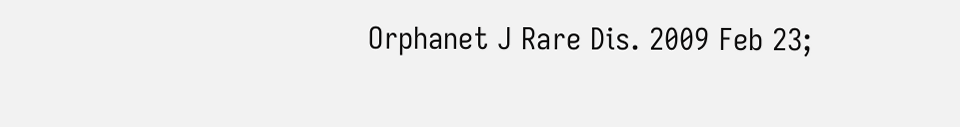Orphanet J Rare Dis. 2009 Feb 23;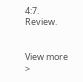4:7. Review.


View more >